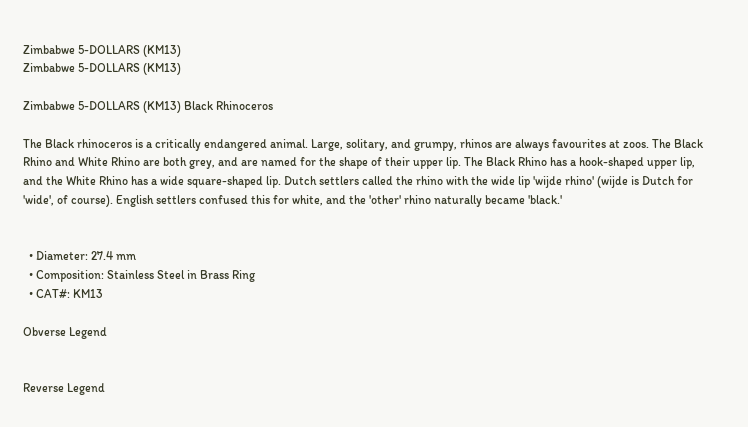Zimbabwe 5-DOLLARS (KM13)
Zimbabwe 5-DOLLARS (KM13)

Zimbabwe 5-DOLLARS (KM13) Black Rhinoceros

The Black rhinoceros is a critically endangered animal. Large, solitary, and grumpy, rhinos are always favourites at zoos. The Black Rhino and White Rhino are both grey, and are named for the shape of their upper lip. The Black Rhino has a hook-shaped upper lip, and the White Rhino has a wide square-shaped lip. Dutch settlers called the rhino with the wide lip 'wijde rhino' (wijde is Dutch for 'wide', of course). English settlers confused this for white, and the 'other' rhino naturally became 'black.'


  • Diameter: 27.4 mm
  • Composition: Stainless Steel in Brass Ring
  • CAT#: KM13

Obverse Legend


Reverse Legend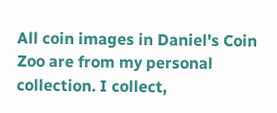All coin images in Daniel's Coin Zoo are from my personal collection. I collect,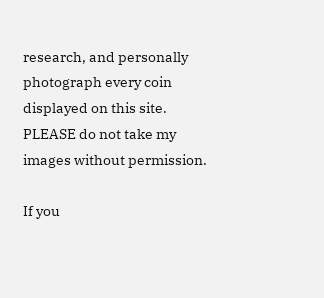research, and personally photograph every coin displayed on this site. PLEASE do not take my images without permission.

If you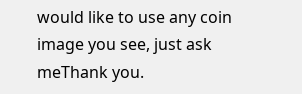would like to use any coin image you see, just ask meThank you.